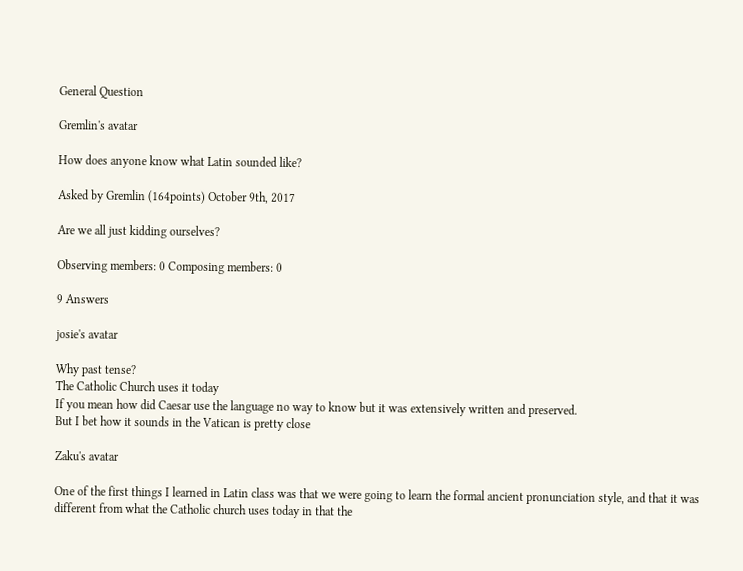General Question

Gremlin's avatar

How does anyone know what Latin sounded like?

Asked by Gremlin (164points) October 9th, 2017

Are we all just kidding ourselves?

Observing members: 0 Composing members: 0

9 Answers

josie's avatar

Why past tense?
The Catholic Church uses it today
If you mean how did Caesar use the language no way to know but it was extensively written and preserved.
But I bet how it sounds in the Vatican is pretty close

Zaku's avatar

One of the first things I learned in Latin class was that we were going to learn the formal ancient pronunciation style, and that it was different from what the Catholic church uses today in that the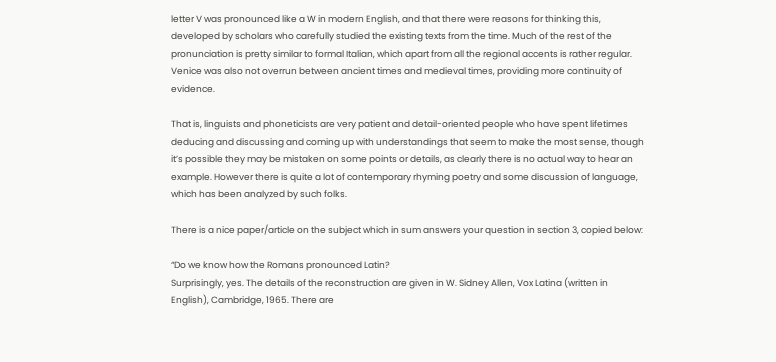letter V was pronounced like a W in modern English, and that there were reasons for thinking this, developed by scholars who carefully studied the existing texts from the time. Much of the rest of the pronunciation is pretty similar to formal Italian, which apart from all the regional accents is rather regular. Venice was also not overrun between ancient times and medieval times, providing more continuity of evidence.

That is, linguists and phoneticists are very patient and detail-oriented people who have spent lifetimes deducing and discussing and coming up with understandings that seem to make the most sense, though it’s possible they may be mistaken on some points or details, as clearly there is no actual way to hear an example. However there is quite a lot of contemporary rhyming poetry and some discussion of language, which has been analyzed by such folks.

There is a nice paper/article on the subject which in sum answers your question in section 3, copied below:

“Do we know how the Romans pronounced Latin?
Surprisingly, yes. The details of the reconstruction are given in W. Sidney Allen, Vox Latina (written in English), Cambridge, 1965. There are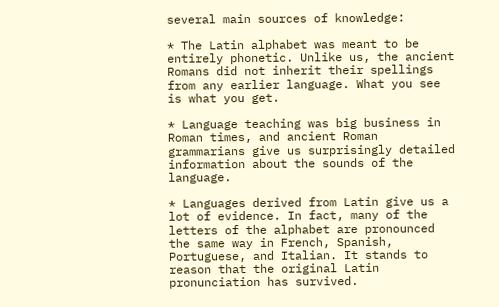several main sources of knowledge:

* The Latin alphabet was meant to be entirely phonetic. Unlike us, the ancient Romans did not inherit their spellings from any earlier language. What you see is what you get.

* Language teaching was big business in Roman times, and ancient Roman grammarians give us surprisingly detailed information about the sounds of the language.

* Languages derived from Latin give us a lot of evidence. In fact, many of the letters of the alphabet are pronounced the same way in French, Spanish, Portuguese, and Italian. It stands to reason that the original Latin pronunciation has survived.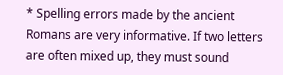* Spelling errors made by the ancient Romans are very informative. If two letters are often mixed up, they must sound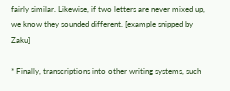fairly similar. Likewise, if two letters are never mixed up, we know they sounded different. [example snipped by Zaku]

* Finally, transcriptions into other writing systems, such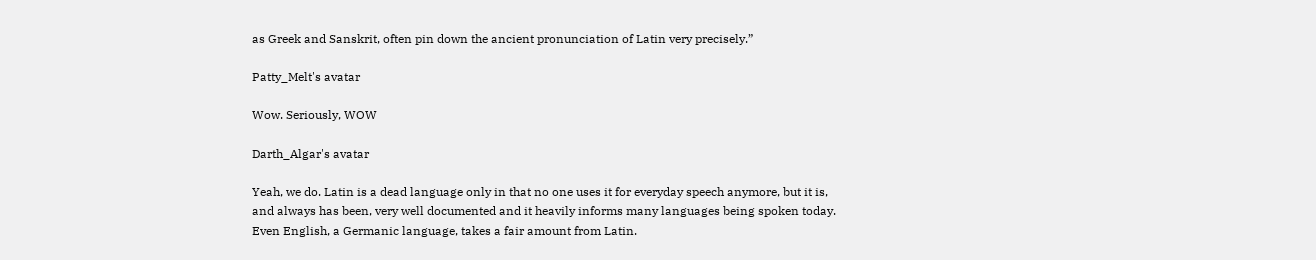as Greek and Sanskrit, often pin down the ancient pronunciation of Latin very precisely.”

Patty_Melt's avatar

Wow. Seriously, WOW

Darth_Algar's avatar

Yeah, we do. Latin is a dead language only in that no one uses it for everyday speech anymore, but it is, and always has been, very well documented and it heavily informs many languages being spoken today. Even English, a Germanic language, takes a fair amount from Latin.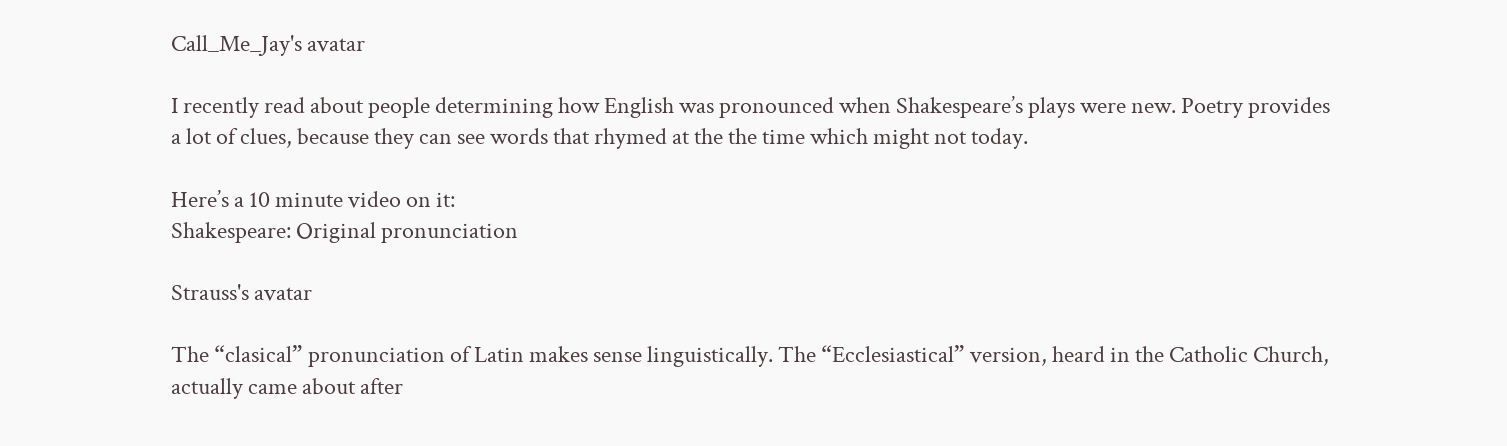Call_Me_Jay's avatar

I recently read about people determining how English was pronounced when Shakespeare’s plays were new. Poetry provides a lot of clues, because they can see words that rhymed at the the time which might not today.

Here’s a 10 minute video on it:
Shakespeare: Original pronunciation

Strauss's avatar

The “clasical” pronunciation of Latin makes sense linguistically. The “Ecclesiastical” version, heard in the Catholic Church, actually came about after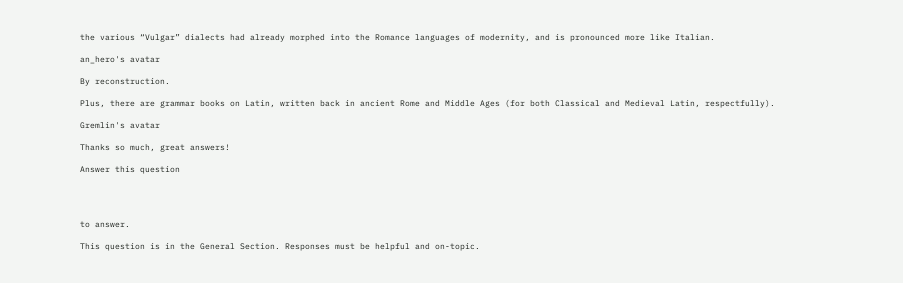the various “Vulgar” dialects had already morphed into the Romance languages of modernity, and is pronounced more like Italian.

an_hero's avatar

By reconstruction.

Plus, there are grammar books on Latin, written back in ancient Rome and Middle Ages (for both Classical and Medieval Latin, respectfully).

Gremlin's avatar

Thanks so much, great answers!

Answer this question




to answer.

This question is in the General Section. Responses must be helpful and on-topic.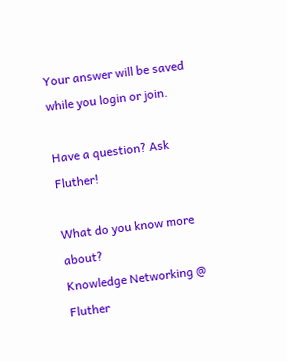Your answer will be saved while you login or join.

Have a question? Ask Fluther!

What do you know more about?
Knowledge Networking @ Fluther